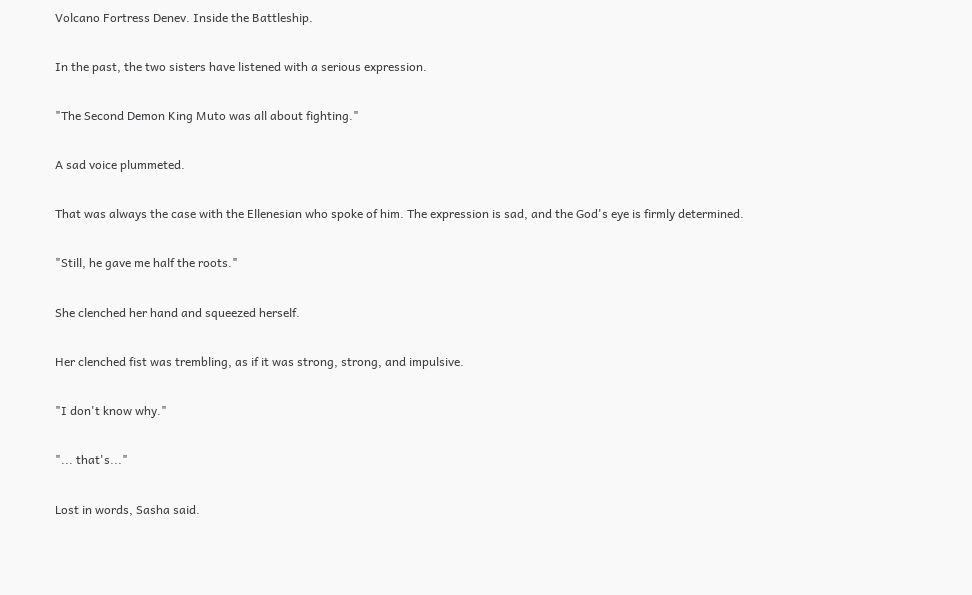Volcano Fortress Denev. Inside the Battleship.

In the past, the two sisters have listened with a serious expression.

"The Second Demon King Muto was all about fighting."

A sad voice plummeted.

That was always the case with the Ellenesian who spoke of him. The expression is sad, and the God's eye is firmly determined.

"Still, he gave me half the roots."

She clenched her hand and squeezed herself.

Her clenched fist was trembling, as if it was strong, strong, and impulsive.

"I don't know why."

"... that's..."

Lost in words, Sasha said.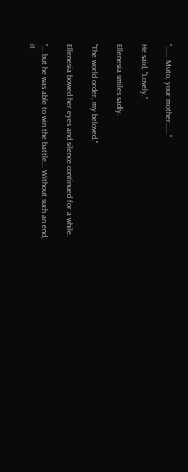"...... Muto, your mother......"

He said, "Lovely."

Ellenesia smiles sadly.

"The world order, my beloved."

Ellenesia bowed her eyes and silence continued for a while.

"... but he was able to win the battle... Without such an end, it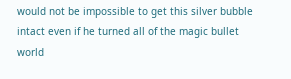would not be impossible to get this silver bubble intact even if he turned all of the magic bullet world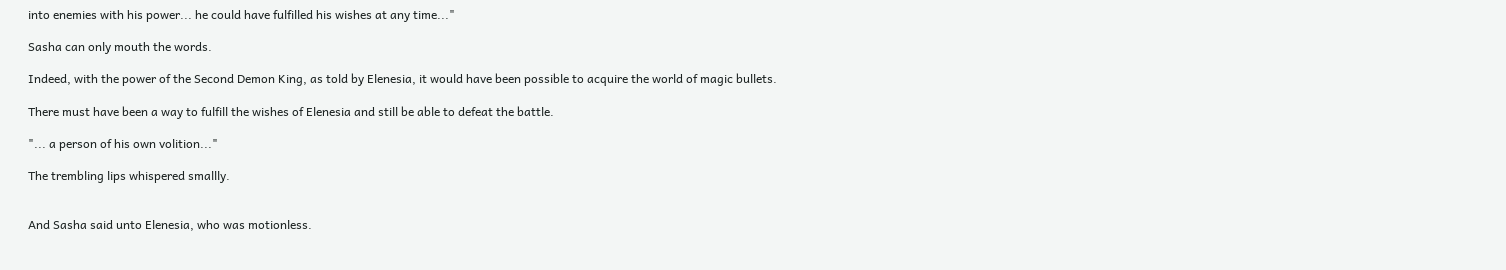into enemies with his power... he could have fulfilled his wishes at any time..."

Sasha can only mouth the words.

Indeed, with the power of the Second Demon King, as told by Elenesia, it would have been possible to acquire the world of magic bullets.

There must have been a way to fulfill the wishes of Elenesia and still be able to defeat the battle.

"... a person of his own volition..."

The trembling lips whispered smallly.


And Sasha said unto Elenesia, who was motionless.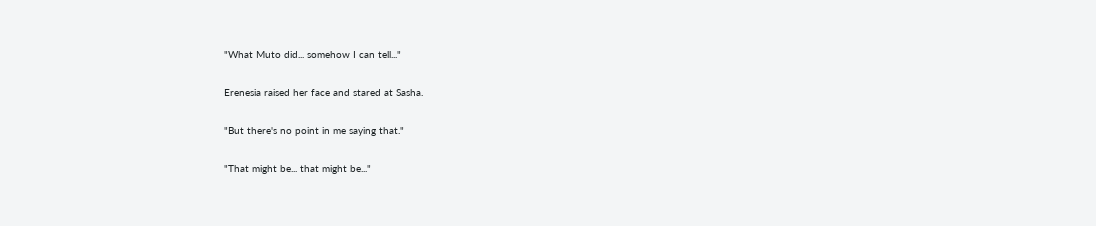"What Muto did... somehow I can tell..."

Erenesia raised her face and stared at Sasha.

"But there's no point in me saying that."

"That might be... that might be..."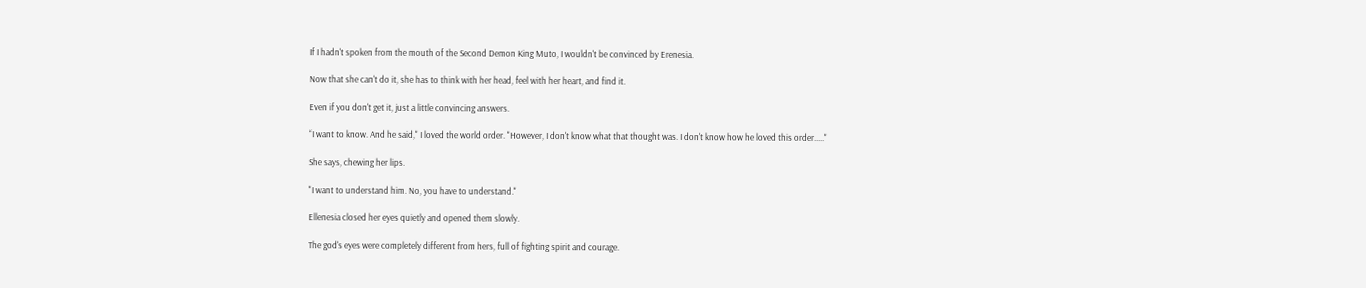If I hadn't spoken from the mouth of the Second Demon King Muto, I wouldn't be convinced by Erenesia.

Now that she can't do it, she has to think with her head, feel with her heart, and find it.

Even if you don't get it, just a little convincing answers.

“I want to know. And he said," I loved the world order. "However, I don't know what that thought was. I don't know how he loved this order....."

She says, chewing her lips.

"I want to understand him. No, you have to understand."

Ellenesia closed her eyes quietly and opened them slowly.

The god's eyes were completely different from hers, full of fighting spirit and courage.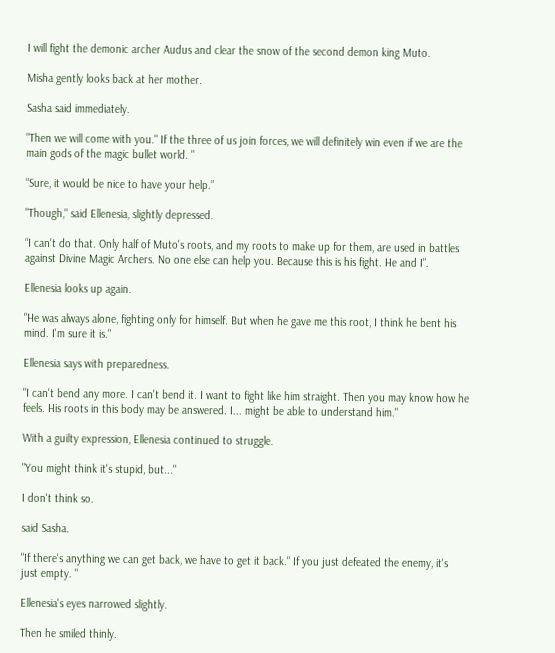I will fight the demonic archer Audus and clear the snow of the second demon king Muto.

Misha gently looks back at her mother.

Sasha said immediately.

"Then we will come with you." If the three of us join forces, we will definitely win even if we are the main gods of the magic bullet world. "

“Sure, it would be nice to have your help.”

"Though," said Ellenesia, slightly depressed.

“I can't do that. Only half of Muto's roots, and my roots to make up for them, are used in battles against Divine Magic Archers. No one else can help you. Because this is his fight. He and I".

Ellenesia looks up again.

"He was always alone, fighting only for himself. But when he gave me this root, I think he bent his mind. I'm sure it is."

Ellenesia says with preparedness.

"I can't bend any more. I can't bend it. I want to fight like him straight. Then you may know how he feels. His roots in this body may be answered. I... might be able to understand him."

With a guilty expression, Ellenesia continued to struggle.

"You might think it's stupid, but..."

I don't think so.

said Sasha.

"If there's anything we can get back, we have to get it back." If you just defeated the enemy, it's just empty. "

Ellenesia's eyes narrowed slightly.

Then he smiled thinly.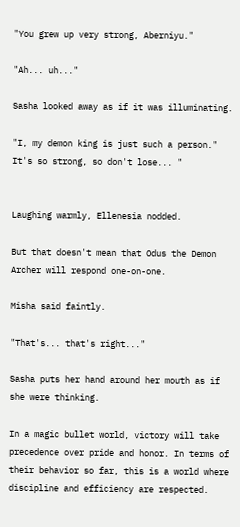"You grew up very strong, Aberniyu."

"Ah... uh..."

Sasha looked away as if it was illuminating.

"I, my demon king is just such a person." It's so strong, so don't lose... "


Laughing warmly, Ellenesia nodded.

But that doesn't mean that Odus the Demon Archer will respond one-on-one.

Misha said faintly.

"That's... that's right..."

Sasha puts her hand around her mouth as if she were thinking.

In a magic bullet world, victory will take precedence over pride and honor. In terms of their behavior so far, this is a world where discipline and efficiency are respected.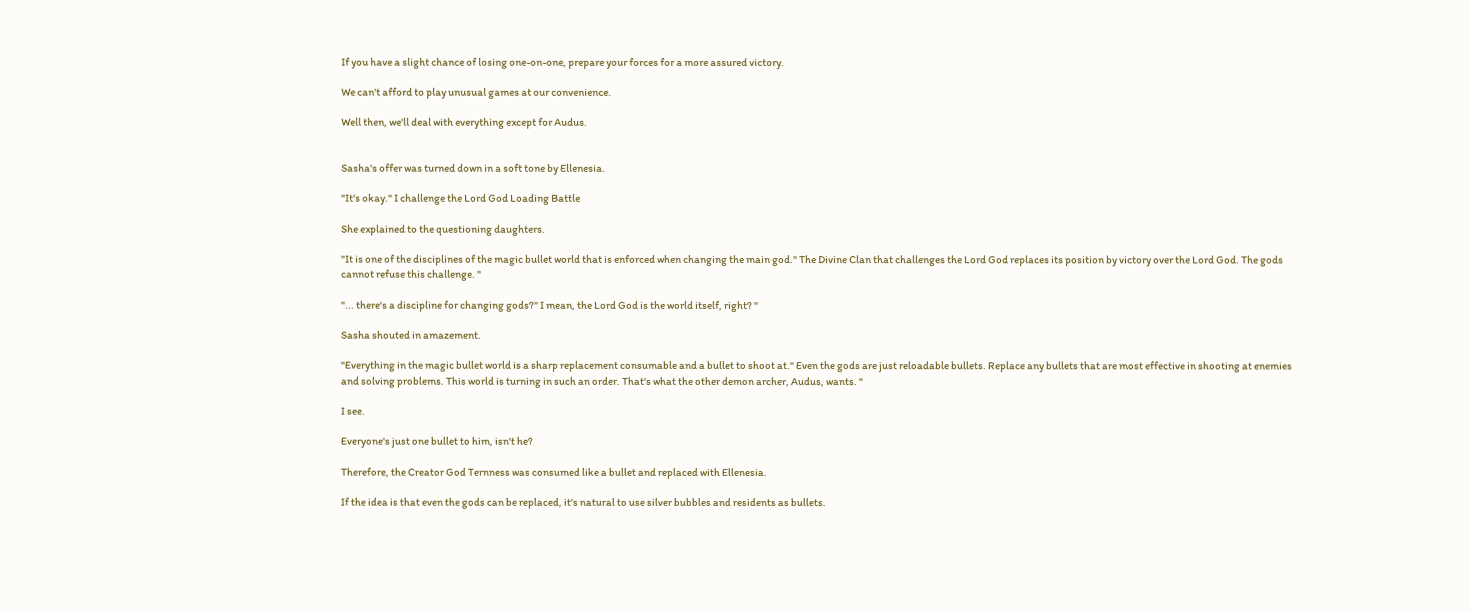If you have a slight chance of losing one-on-one, prepare your forces for a more assured victory.

We can't afford to play unusual games at our convenience.

Well then, we'll deal with everything except for Audus.


Sasha's offer was turned down in a soft tone by Ellenesia.

"It's okay." I challenge the Lord God Loading Battle

She explained to the questioning daughters.

"It is one of the disciplines of the magic bullet world that is enforced when changing the main god." The Divine Clan that challenges the Lord God replaces its position by victory over the Lord God. The gods cannot refuse this challenge. "

"... there's a discipline for changing gods?" I mean, the Lord God is the world itself, right? "

Sasha shouted in amazement.

"Everything in the magic bullet world is a sharp replacement consumable and a bullet to shoot at." Even the gods are just reloadable bullets. Replace any bullets that are most effective in shooting at enemies and solving problems. This world is turning in such an order. That's what the other demon archer, Audus, wants. "

I see.

Everyone's just one bullet to him, isn't he?

Therefore, the Creator God Ternness was consumed like a bullet and replaced with Ellenesia.

If the idea is that even the gods can be replaced, it's natural to use silver bubbles and residents as bullets.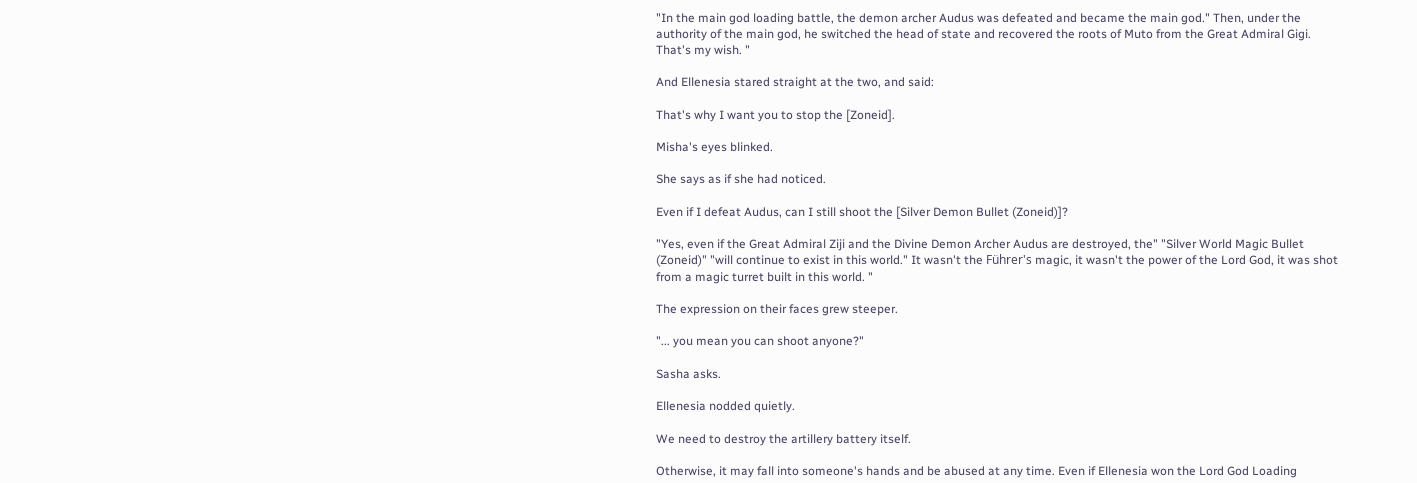"In the main god loading battle, the demon archer Audus was defeated and became the main god." Then, under the authority of the main god, he switched the head of state and recovered the roots of Muto from the Great Admiral Gigi. That's my wish. "

And Ellenesia stared straight at the two, and said:

That's why I want you to stop the [Zoneid].

Misha's eyes blinked.

She says as if she had noticed.

Even if I defeat Audus, can I still shoot the [Silver Demon Bullet (Zoneid)]?

"Yes, even if the Great Admiral Ziji and the Divine Demon Archer Audus are destroyed, the" "Silver World Magic Bullet (Zoneid)" "will continue to exist in this world." It wasn't the Führer's magic, it wasn't the power of the Lord God, it was shot from a magic turret built in this world. "

The expression on their faces grew steeper.

"... you mean you can shoot anyone?"

Sasha asks.

Ellenesia nodded quietly.

We need to destroy the artillery battery itself.

Otherwise, it may fall into someone's hands and be abused at any time. Even if Ellenesia won the Lord God Loading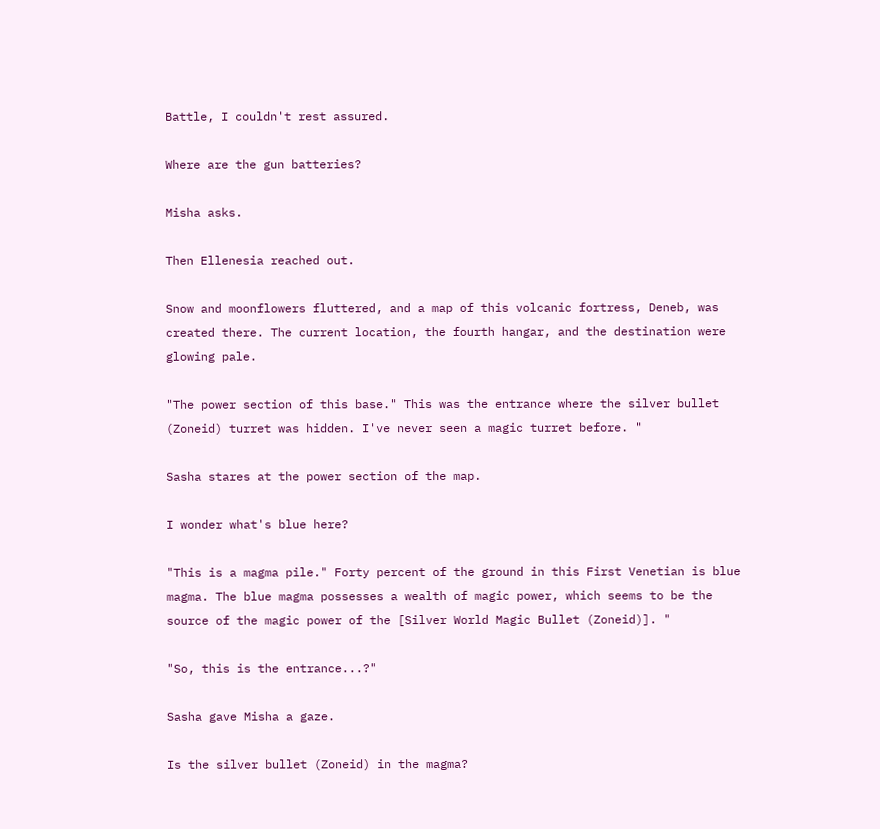Battle, I couldn't rest assured.

Where are the gun batteries?

Misha asks.

Then Ellenesia reached out.

Snow and moonflowers fluttered, and a map of this volcanic fortress, Deneb, was created there. The current location, the fourth hangar, and the destination were glowing pale.

"The power section of this base." This was the entrance where the silver bullet (Zoneid) turret was hidden. I've never seen a magic turret before. "

Sasha stares at the power section of the map.

I wonder what's blue here?

"This is a magma pile." Forty percent of the ground in this First Venetian is blue magma. The blue magma possesses a wealth of magic power, which seems to be the source of the magic power of the [Silver World Magic Bullet (Zoneid)]. "

"So, this is the entrance...?"

Sasha gave Misha a gaze.

Is the silver bullet (Zoneid) in the magma?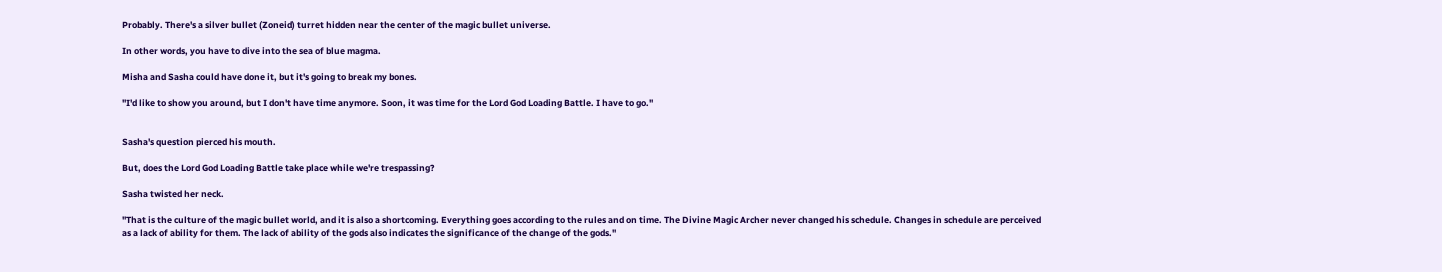Probably. There's a silver bullet (Zoneid) turret hidden near the center of the magic bullet universe.

In other words, you have to dive into the sea of blue magma.

Misha and Sasha could have done it, but it's going to break my bones.

"I'd like to show you around, but I don't have time anymore. Soon, it was time for the Lord God Loading Battle. I have to go."


Sasha's question pierced his mouth.

But, does the Lord God Loading Battle take place while we're trespassing?

Sasha twisted her neck.

"That is the culture of the magic bullet world, and it is also a shortcoming. Everything goes according to the rules and on time. The Divine Magic Archer never changed his schedule. Changes in schedule are perceived as a lack of ability for them. The lack of ability of the gods also indicates the significance of the change of the gods."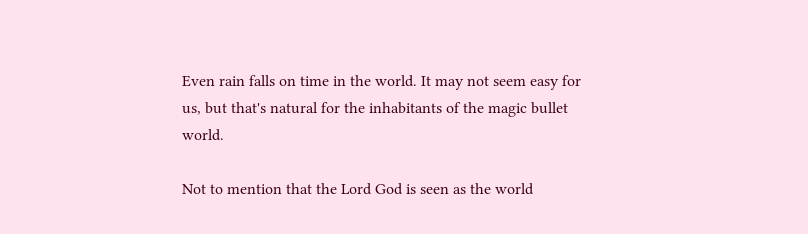Even rain falls on time in the world. It may not seem easy for us, but that's natural for the inhabitants of the magic bullet world.

Not to mention that the Lord God is seen as the world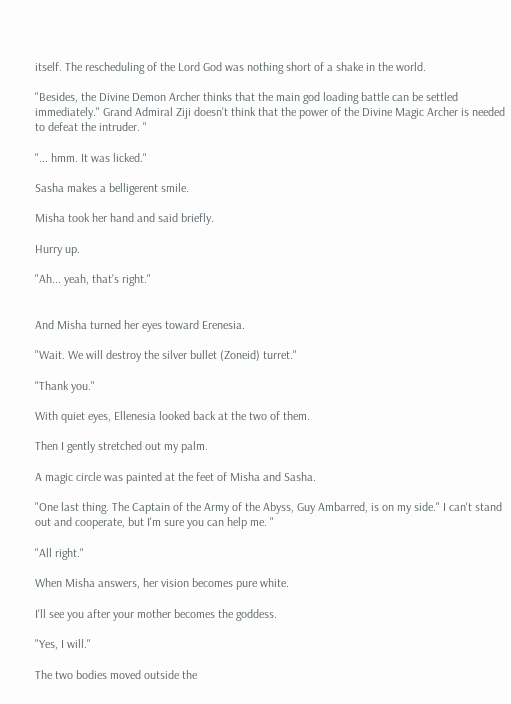itself. The rescheduling of the Lord God was nothing short of a shake in the world.

"Besides, the Divine Demon Archer thinks that the main god loading battle can be settled immediately." Grand Admiral Ziji doesn't think that the power of the Divine Magic Archer is needed to defeat the intruder. "

"... hmm. It was licked."

Sasha makes a belligerent smile.

Misha took her hand and said briefly.

Hurry up.

"Ah... yeah, that's right."


And Misha turned her eyes toward Erenesia.

"Wait. We will destroy the silver bullet (Zoneid) turret."

"Thank you."

With quiet eyes, Ellenesia looked back at the two of them.

Then I gently stretched out my palm.

A magic circle was painted at the feet of Misha and Sasha.

"One last thing. The Captain of the Army of the Abyss, Guy Ambarred, is on my side." I can't stand out and cooperate, but I'm sure you can help me. "

"All right."

When Misha answers, her vision becomes pure white.

I'll see you after your mother becomes the goddess.

"Yes, I will."

The two bodies moved outside the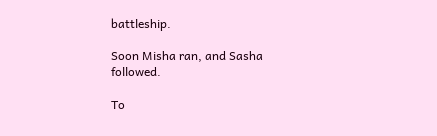battleship.

Soon Misha ran, and Sasha followed.

To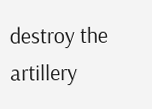destroy the artillery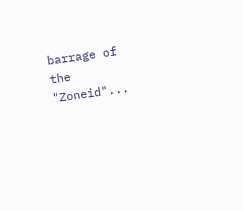barrage of the "Zoneid"...